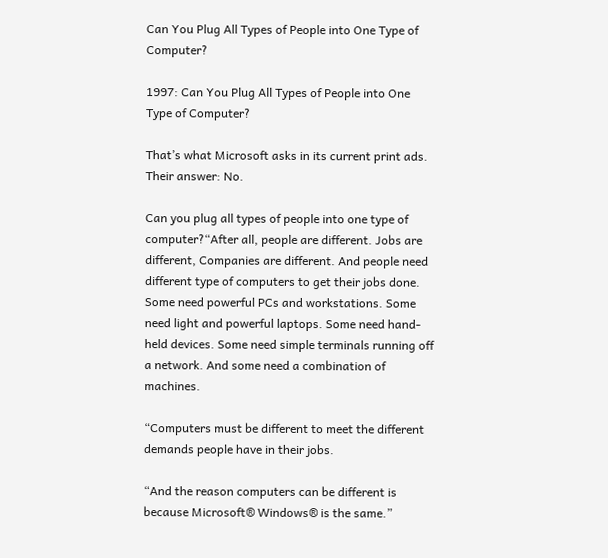Can You Plug All Types of People into One Type of Computer?

1997: Can You Plug All Types of People into One Type of Computer?

That’s what Microsoft asks in its current print ads. Their answer: No.

Can you plug all types of people into one type of computer?“After all, people are different. Jobs are different, Companies are different. And people need different type of computers to get their jobs done. Some need powerful PCs and workstations. Some need light and powerful laptops. Some need hand-held devices. Some need simple terminals running off a network. And some need a combination of machines.

“Computers must be different to meet the different demands people have in their jobs.

“And the reason computers can be different is because Microsoft® Windows® is the same.”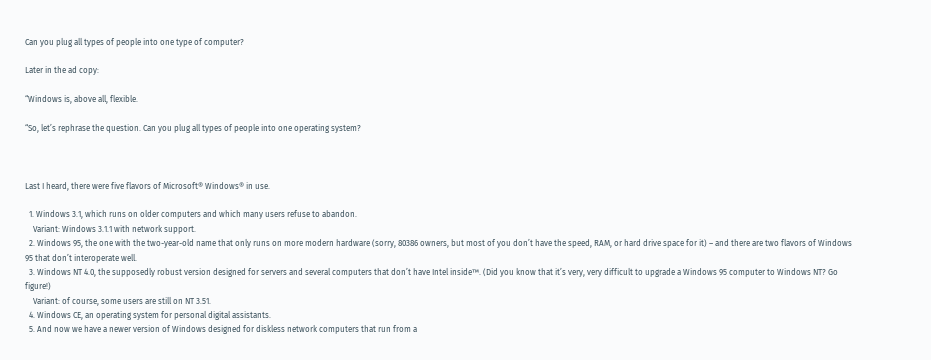Can you plug all types of people into one type of computer?

Later in the ad copy:

“Windows is, above all, flexible.

“So, let’s rephrase the question. Can you plug all types of people into one operating system?



Last I heard, there were five flavors of Microsoft® Windows® in use.

  1. Windows 3.1, which runs on older computers and which many users refuse to abandon.
    Variant: Windows 3.1.1 with network support.
  2. Windows 95, the one with the two-year-old name that only runs on more modern hardware (sorry, 80386 owners, but most of you don’t have the speed, RAM, or hard drive space for it) – and there are two flavors of Windows 95 that don’t interoperate well.
  3. Windows NT 4.0, the supposedly robust version designed for servers and several computers that don’t have Intel inside™. (Did you know that it’s very, very difficult to upgrade a Windows 95 computer to Windows NT? Go figure!)
    Variant: of course, some users are still on NT 3.51.
  4. Windows CE, an operating system for personal digital assistants.
  5. And now we have a newer version of Windows designed for diskless network computers that run from a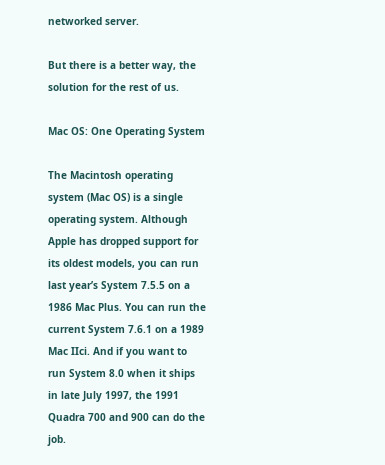networked server.

But there is a better way, the solution for the rest of us.

Mac OS: One Operating System

The Macintosh operating system (Mac OS) is a single operating system. Although Apple has dropped support for its oldest models, you can run last year’s System 7.5.5 on a 1986 Mac Plus. You can run the current System 7.6.1 on a 1989 Mac IIci. And if you want to run System 8.0 when it ships in late July 1997, the 1991 Quadra 700 and 900 can do the job.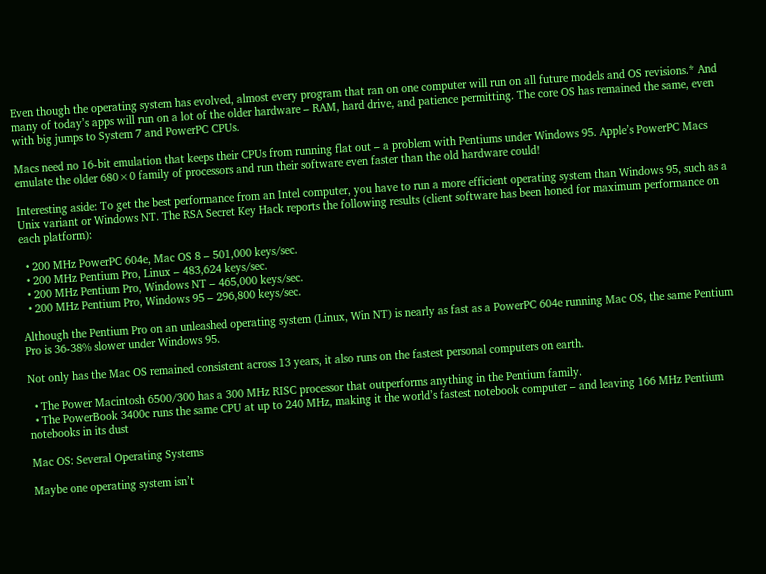Even though the operating system has evolved, almost every program that ran on one computer will run on all future models and OS revisions.* And many of today’s apps will run on a lot of the older hardware – RAM, hard drive, and patience permitting. The core OS has remained the same, even with big jumps to System 7 and PowerPC CPUs.

Macs need no 16-bit emulation that keeps their CPUs from running flat out – a problem with Pentiums under Windows 95. Apple’s PowerPC Macs emulate the older 680×0 family of processors and run their software even faster than the old hardware could!

Interesting aside: To get the best performance from an Intel computer, you have to run a more efficient operating system than Windows 95, such as a Unix variant or Windows NT. The RSA Secret Key Hack reports the following results (client software has been honed for maximum performance on each platform):

  • 200 MHz PowerPC 604e, Mac OS 8 – 501,000 keys/sec.
  • 200 MHz Pentium Pro, Linux – 483,624 keys/sec.
  • 200 MHz Pentium Pro, Windows NT – 465,000 keys/sec.
  • 200 MHz Pentium Pro, Windows 95 – 296,800 keys/sec.

Although the Pentium Pro on an unleashed operating system (Linux, Win NT) is nearly as fast as a PowerPC 604e running Mac OS, the same Pentium Pro is 36-38% slower under Windows 95.

Not only has the Mac OS remained consistent across 13 years, it also runs on the fastest personal computers on earth.

  • The Power Macintosh 6500/300 has a 300 MHz RISC processor that outperforms anything in the Pentium family.
  • The PowerBook 3400c runs the same CPU at up to 240 MHz, making it the world’s fastest notebook computer – and leaving 166 MHz Pentium notebooks in its dust

Mac OS: Several Operating Systems

Maybe one operating system isn’t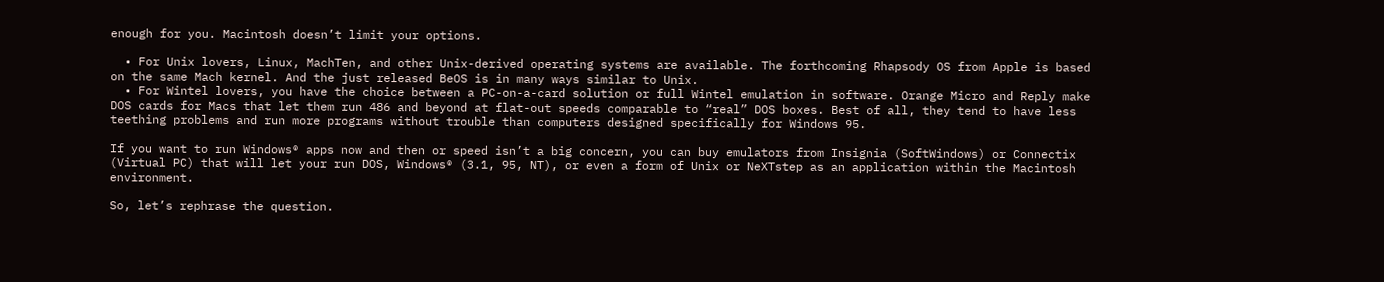enough for you. Macintosh doesn’t limit your options.

  • For Unix lovers, Linux, MachTen, and other Unix-derived operating systems are available. The forthcoming Rhapsody OS from Apple is based on the same Mach kernel. And the just released BeOS is in many ways similar to Unix.
  • For Wintel lovers, you have the choice between a PC-on-a-card solution or full Wintel emulation in software. Orange Micro and Reply make DOS cards for Macs that let them run 486 and beyond at flat-out speeds comparable to “real” DOS boxes. Best of all, they tend to have less teething problems and run more programs without trouble than computers designed specifically for Windows 95.

If you want to run Windows® apps now and then or speed isn’t a big concern, you can buy emulators from Insignia (SoftWindows) or Connectix (Virtual PC) that will let your run DOS, Windows® (3.1, 95, NT), or even a form of Unix or NeXTstep as an application within the Macintosh environment.

So, let’s rephrase the question.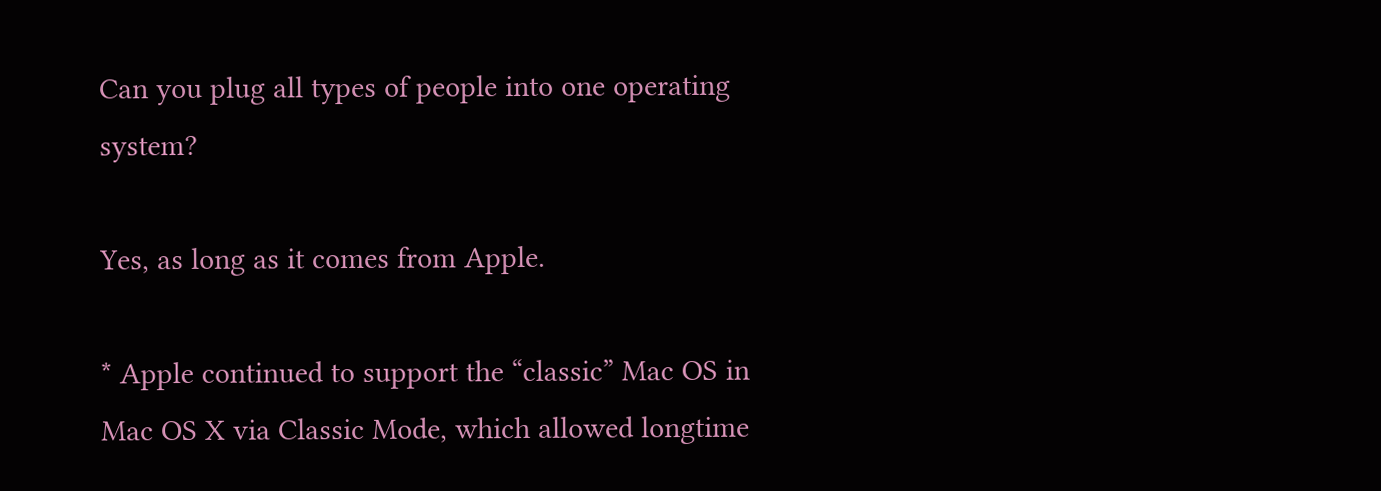Can you plug all types of people into one operating system?

Yes, as long as it comes from Apple.

* Apple continued to support the “classic” Mac OS in Mac OS X via Classic Mode, which allowed longtime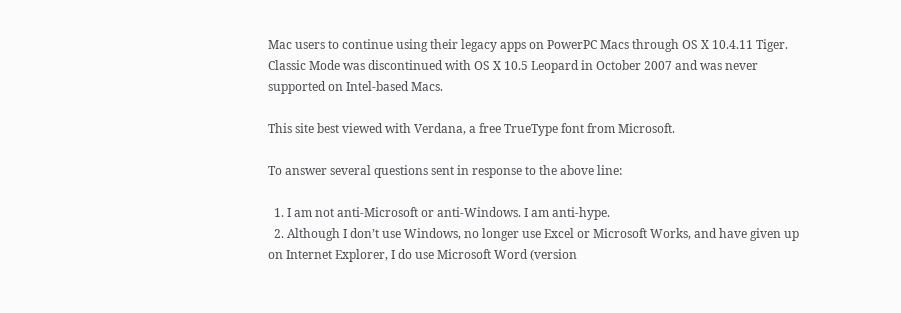Mac users to continue using their legacy apps on PowerPC Macs through OS X 10.4.11 Tiger. Classic Mode was discontinued with OS X 10.5 Leopard in October 2007 and was never supported on Intel-based Macs.

This site best viewed with Verdana, a free TrueType font from Microsoft.

To answer several questions sent in response to the above line:

  1. I am not anti-Microsoft or anti-Windows. I am anti-hype.
  2. Although I don’t use Windows, no longer use Excel or Microsoft Works, and have given up on Internet Explorer, I do use Microsoft Word (version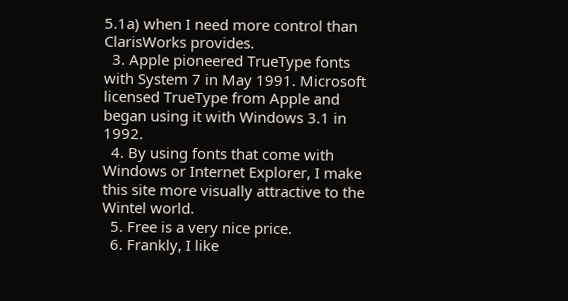5.1a) when I need more control than ClarisWorks provides.
  3. Apple pioneered TrueType fonts with System 7 in May 1991. Microsoft licensed TrueType from Apple and began using it with Windows 3.1 in 1992.
  4. By using fonts that come with Windows or Internet Explorer, I make this site more visually attractive to the Wintel world.
  5. Free is a very nice price.
  6. Frankly, I like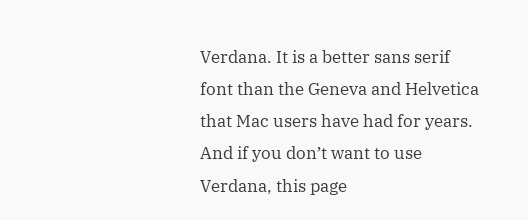Verdana. It is a better sans serif font than the Geneva and Helvetica that Mac users have had for years. And if you don’t want to use Verdana, this page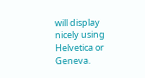will display nicely using Helvetica or Geneva.